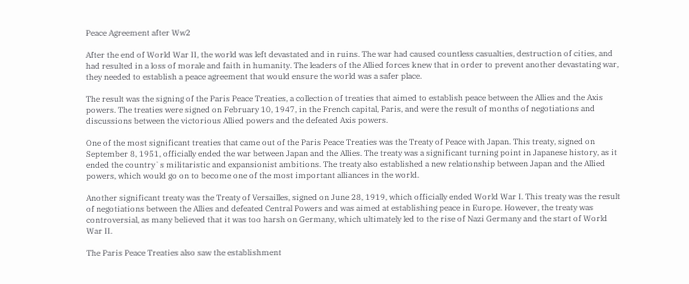Peace Agreement after Ww2

After the end of World War II, the world was left devastated and in ruins. The war had caused countless casualties, destruction of cities, and had resulted in a loss of morale and faith in humanity. The leaders of the Allied forces knew that in order to prevent another devastating war, they needed to establish a peace agreement that would ensure the world was a safer place.

The result was the signing of the Paris Peace Treaties, a collection of treaties that aimed to establish peace between the Allies and the Axis powers. The treaties were signed on February 10, 1947, in the French capital, Paris, and were the result of months of negotiations and discussions between the victorious Allied powers and the defeated Axis powers.

One of the most significant treaties that came out of the Paris Peace Treaties was the Treaty of Peace with Japan. This treaty, signed on September 8, 1951, officially ended the war between Japan and the Allies. The treaty was a significant turning point in Japanese history, as it ended the country`s militaristic and expansionist ambitions. The treaty also established a new relationship between Japan and the Allied powers, which would go on to become one of the most important alliances in the world.

Another significant treaty was the Treaty of Versailles, signed on June 28, 1919, which officially ended World War I. This treaty was the result of negotiations between the Allies and defeated Central Powers and was aimed at establishing peace in Europe. However, the treaty was controversial, as many believed that it was too harsh on Germany, which ultimately led to the rise of Nazi Germany and the start of World War II.

The Paris Peace Treaties also saw the establishment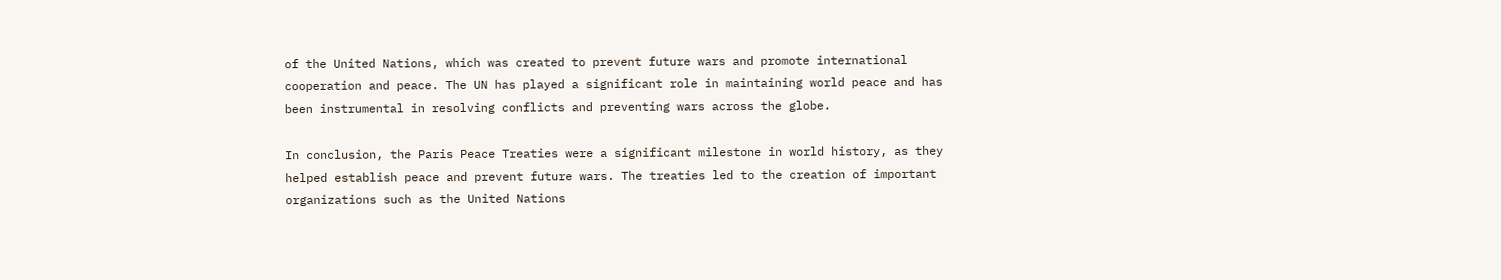of the United Nations, which was created to prevent future wars and promote international cooperation and peace. The UN has played a significant role in maintaining world peace and has been instrumental in resolving conflicts and preventing wars across the globe.

In conclusion, the Paris Peace Treaties were a significant milestone in world history, as they helped establish peace and prevent future wars. The treaties led to the creation of important organizations such as the United Nations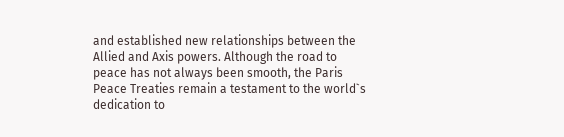and established new relationships between the Allied and Axis powers. Although the road to peace has not always been smooth, the Paris Peace Treaties remain a testament to the world`s dedication to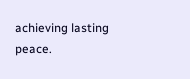achieving lasting peace.